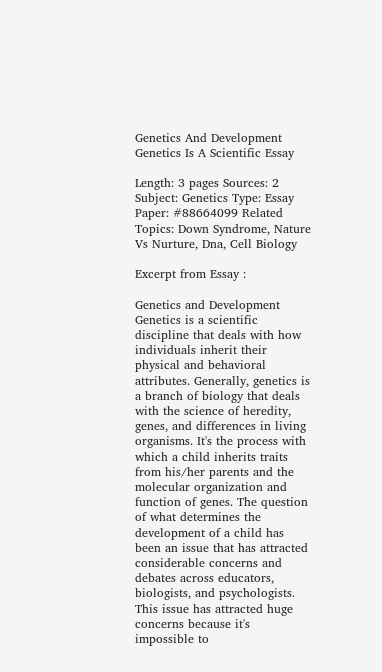Genetics And Development Genetics Is A Scientific Essay

Length: 3 pages Sources: 2 Subject: Genetics Type: Essay Paper: #88664099 Related Topics: Down Syndrome, Nature Vs Nurture, Dna, Cell Biology

Excerpt from Essay :

Genetics and Development Genetics is a scientific discipline that deals with how individuals inherit their physical and behavioral attributes. Generally, genetics is a branch of biology that deals with the science of heredity, genes, and differences in living organisms. It's the process with which a child inherits traits from his/her parents and the molecular organization and function of genes. The question of what determines the development of a child has been an issue that has attracted considerable concerns and debates across educators, biologists, and psychologists. This issue has attracted huge concerns because it's impossible to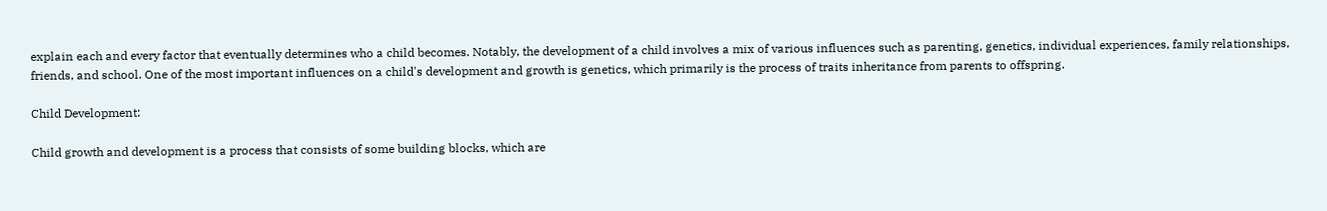explain each and every factor that eventually determines who a child becomes. Notably, the development of a child involves a mix of various influences such as parenting, genetics, individual experiences, family relationships, friends, and school. One of the most important influences on a child's development and growth is genetics, which primarily is the process of traits inheritance from parents to offspring.

Child Development:

Child growth and development is a process that consists of some building blocks, which are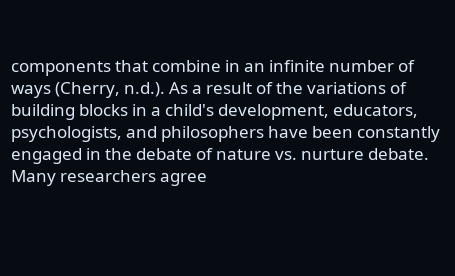components that combine in an infinite number of ways (Cherry, n.d.). As a result of the variations of building blocks in a child's development, educators, psychologists, and philosophers have been constantly engaged in the debate of nature vs. nurture debate. Many researchers agree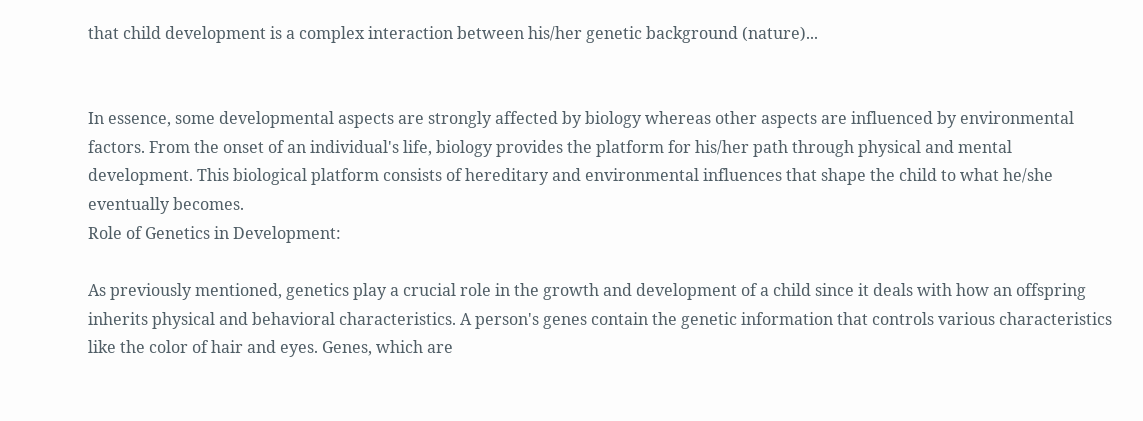that child development is a complex interaction between his/her genetic background (nature)...


In essence, some developmental aspects are strongly affected by biology whereas other aspects are influenced by environmental factors. From the onset of an individual's life, biology provides the platform for his/her path through physical and mental development. This biological platform consists of hereditary and environmental influences that shape the child to what he/she eventually becomes.
Role of Genetics in Development:

As previously mentioned, genetics play a crucial role in the growth and development of a child since it deals with how an offspring inherits physical and behavioral characteristics. A person's genes contain the genetic information that controls various characteristics like the color of hair and eyes. Genes, which are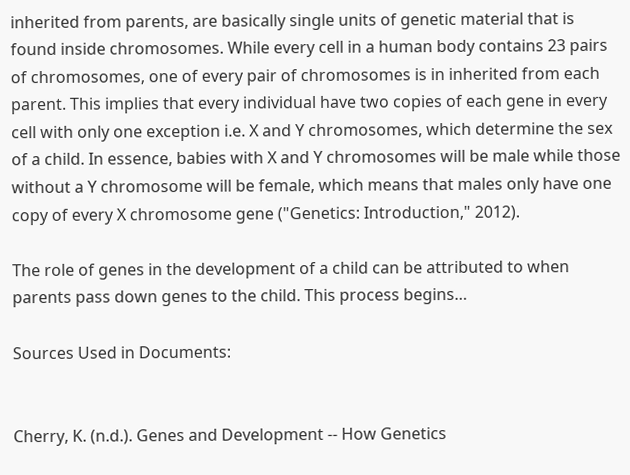inherited from parents, are basically single units of genetic material that is found inside chromosomes. While every cell in a human body contains 23 pairs of chromosomes, one of every pair of chromosomes is in inherited from each parent. This implies that every individual have two copies of each gene in every cell with only one exception i.e. X and Y chromosomes, which determine the sex of a child. In essence, babies with X and Y chromosomes will be male while those without a Y chromosome will be female, which means that males only have one copy of every X chromosome gene ("Genetics: Introduction," 2012).

The role of genes in the development of a child can be attributed to when parents pass down genes to the child. This process begins…

Sources Used in Documents:


Cherry, K. (n.d.). Genes and Development -- How Genetics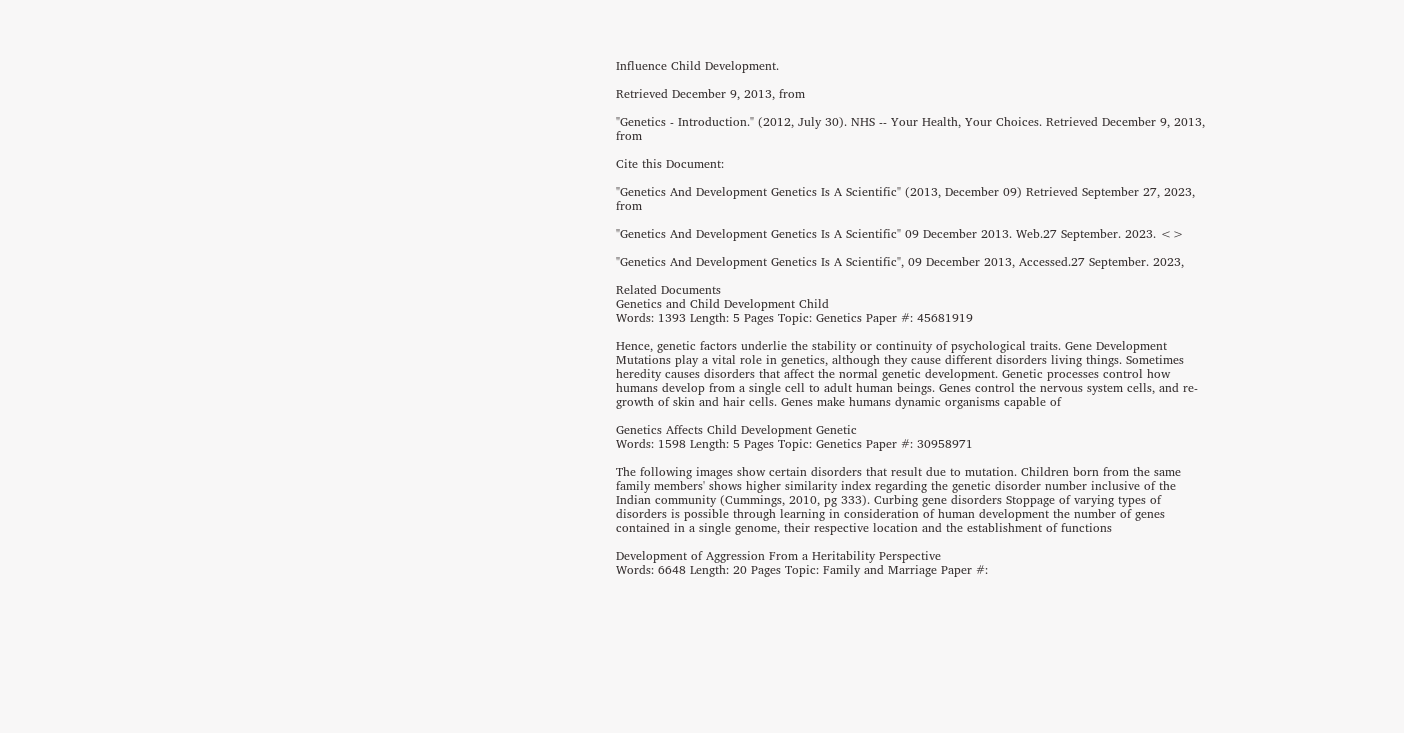Influence Child Development.

Retrieved December 9, 2013, from

"Genetics - Introduction." (2012, July 30). NHS -- Your Health, Your Choices. Retrieved December 9, 2013, from

Cite this Document:

"Genetics And Development Genetics Is A Scientific" (2013, December 09) Retrieved September 27, 2023, from

"Genetics And Development Genetics Is A Scientific" 09 December 2013. Web.27 September. 2023. <>

"Genetics And Development Genetics Is A Scientific", 09 December 2013, Accessed.27 September. 2023,

Related Documents
Genetics and Child Development Child
Words: 1393 Length: 5 Pages Topic: Genetics Paper #: 45681919

Hence, genetic factors underlie the stability or continuity of psychological traits. Gene Development Mutations play a vital role in genetics, although they cause different disorders living things. Sometimes heredity causes disorders that affect the normal genetic development. Genetic processes control how humans develop from a single cell to adult human beings. Genes control the nervous system cells, and re-growth of skin and hair cells. Genes make humans dynamic organisms capable of

Genetics Affects Child Development Genetic
Words: 1598 Length: 5 Pages Topic: Genetics Paper #: 30958971

The following images show certain disorders that result due to mutation. Children born from the same family members' shows higher similarity index regarding the genetic disorder number inclusive of the Indian community (Cummings, 2010, pg 333). Curbing gene disorders Stoppage of varying types of disorders is possible through learning in consideration of human development the number of genes contained in a single genome, their respective location and the establishment of functions

Development of Aggression From a Heritability Perspective
Words: 6648 Length: 20 Pages Topic: Family and Marriage Paper #: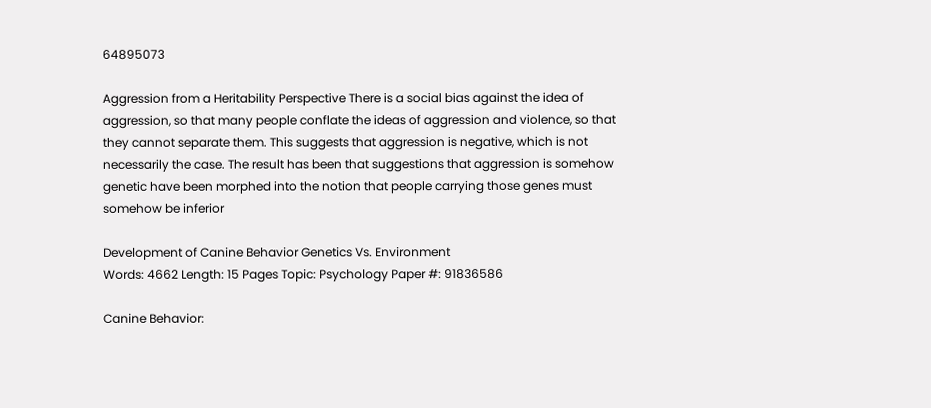64895073

Aggression from a Heritability Perspective There is a social bias against the idea of aggression, so that many people conflate the ideas of aggression and violence, so that they cannot separate them. This suggests that aggression is negative, which is not necessarily the case. The result has been that suggestions that aggression is somehow genetic have been morphed into the notion that people carrying those genes must somehow be inferior

Development of Canine Behavior Genetics Vs. Environment
Words: 4662 Length: 15 Pages Topic: Psychology Paper #: 91836586

Canine Behavior: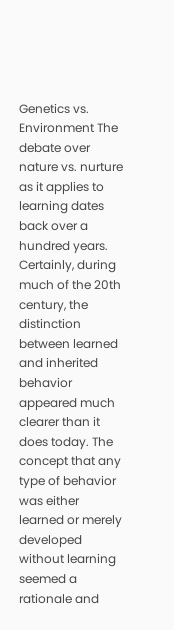Genetics vs. Environment The debate over nature vs. nurture as it applies to learning dates back over a hundred years. Certainly, during much of the 20th century, the distinction between learned and inherited behavior appeared much clearer than it does today. The concept that any type of behavior was either learned or merely developed without learning seemed a rationale and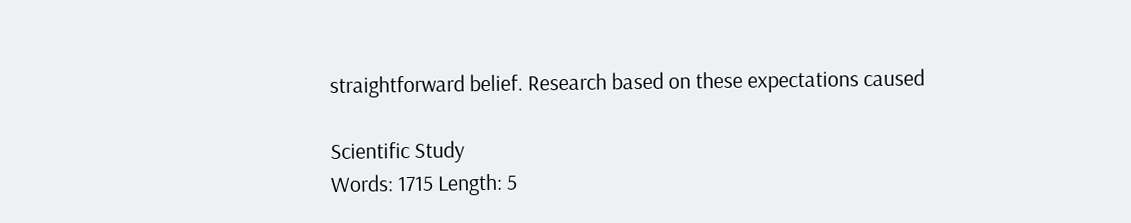straightforward belief. Research based on these expectations caused

Scientific Study
Words: 1715 Length: 5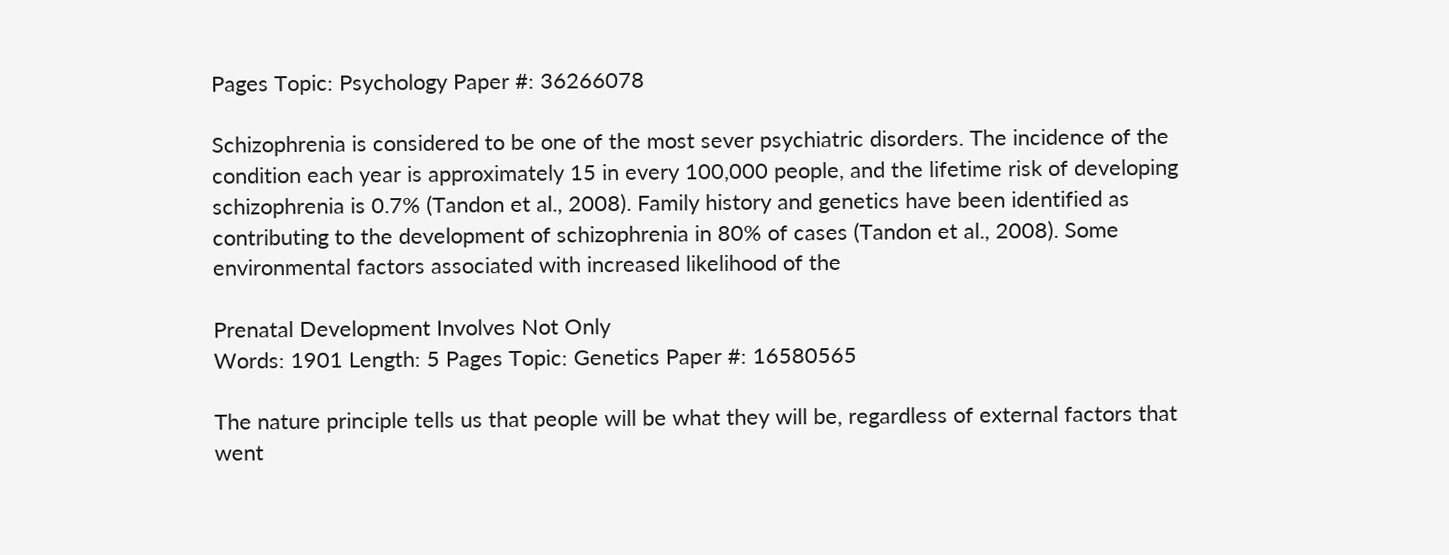Pages Topic: Psychology Paper #: 36266078

Schizophrenia is considered to be one of the most sever psychiatric disorders. The incidence of the condition each year is approximately 15 in every 100,000 people, and the lifetime risk of developing schizophrenia is 0.7% (Tandon et al., 2008). Family history and genetics have been identified as contributing to the development of schizophrenia in 80% of cases (Tandon et al., 2008). Some environmental factors associated with increased likelihood of the

Prenatal Development Involves Not Only
Words: 1901 Length: 5 Pages Topic: Genetics Paper #: 16580565

The nature principle tells us that people will be what they will be, regardless of external factors that went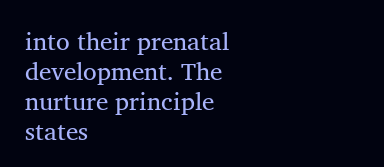into their prenatal development. The nurture principle states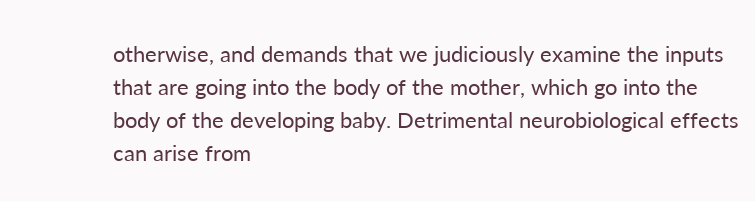otherwise, and demands that we judiciously examine the inputs that are going into the body of the mother, which go into the body of the developing baby. Detrimental neurobiological effects can arise from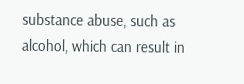substance abuse, such as alcohol, which can result in